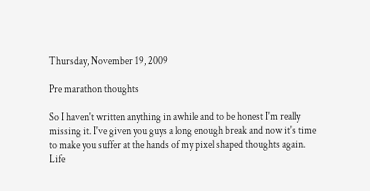Thursday, November 19, 2009

Pre marathon thoughts

So I haven't written anything in awhile and to be honest I'm really
missing it. I've given you guys a long enough break and now it's time
to make you suffer at the hands of my pixel shaped thoughts again.
Life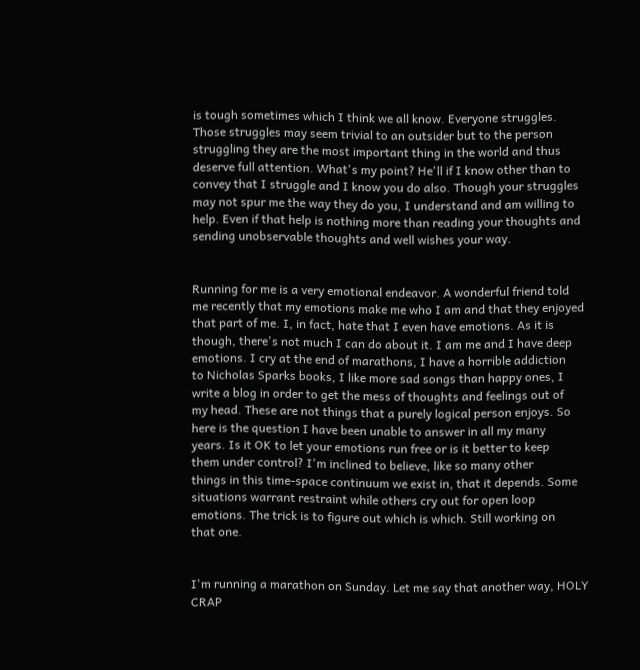is tough sometimes which I think we all know. Everyone struggles.
Those struggles may seem trivial to an outsider but to the person
struggling they are the most important thing in the world and thus
deserve full attention. What's my point? He'll if I know other than to
convey that I struggle and I know you do also. Though your struggles
may not spur me the way they do you, I understand and am willing to
help. Even if that help is nothing more than reading your thoughts and
sending unobservable thoughts and well wishes your way.


Running for me is a very emotional endeavor. A wonderful friend told
me recently that my emotions make me who I am and that they enjoyed
that part of me. I, in fact, hate that I even have emotions. As it is
though, there's not much I can do about it. I am me and I have deep
emotions. I cry at the end of marathons, I have a horrible addiction
to Nicholas Sparks books, I like more sad songs than happy ones, I
write a blog in order to get the mess of thoughts and feelings out of
my head. These are not things that a purely logical person enjoys. So
here is the question I have been unable to answer in all my many
years. Is it OK to let your emotions run free or is it better to keep
them under control? I'm inclined to believe, like so many other
things in this time-space continuum we exist in, that it depends. Some
situations warrant restraint while others cry out for open loop
emotions. The trick is to figure out which is which. Still working on
that one.


I'm running a marathon on Sunday. Let me say that another way, HOLY
CRAP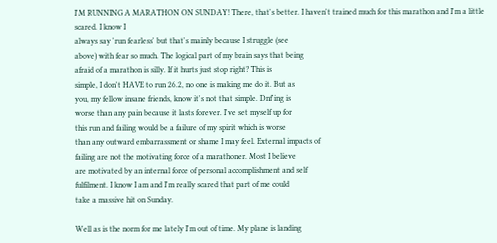I'M RUNNING A MARATHON ON SUNDAY! There, that's better. I haven't trained much for this marathon and I'm a little scared. I know I
always say 'run fearless' but that's mainly because I struggle (see
above) with fear so much. The logical part of my brain says that being
afraid of a marathon is silly. If it hurts just stop right? This is
simple, I don't HAVE to run 26.2, no one is making me do it. But as
you, my fellow insane friends, know it's not that simple. Dnf'ing is
worse than any pain because it lasts forever. I've set myself up for
this run and failing would be a failure of my spirit which is worse
than any outward embarrassment or shame I may feel. External impacts of
failing are not the motivating force of a marathoner. Most I believe
are motivated by an internal force of personal accomplishment and self
fulfilment. I know I am and I'm really scared that part of me could
take a massive hit on Sunday.

Well as is the norm for me lately I'm out of time. My plane is landing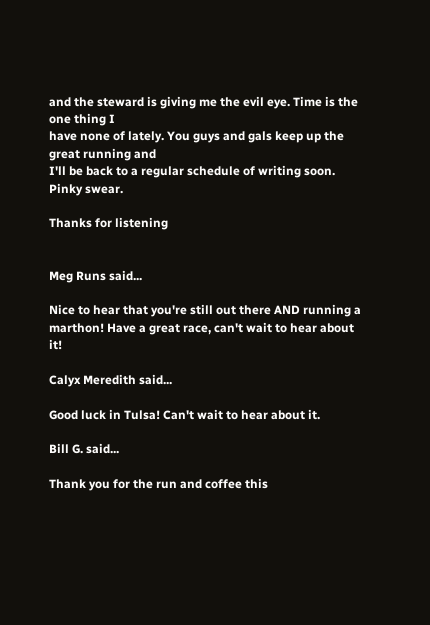and the steward is giving me the evil eye. Time is the one thing I
have none of lately. You guys and gals keep up the great running and
I'll be back to a regular schedule of writing soon. Pinky swear.

Thanks for listening


Meg Runs said...

Nice to hear that you're still out there AND running a marthon! Have a great race, can't wait to hear about it!

Calyx Meredith said...

Good luck in Tulsa! Can't wait to hear about it.

Bill G. said...

Thank you for the run and coffee this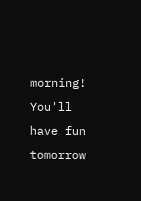morning! You'll have fun tomorrow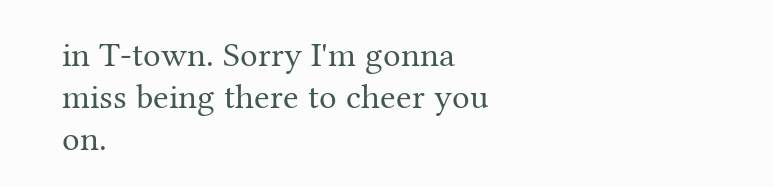in T-town. Sorry I'm gonna miss being there to cheer you on.